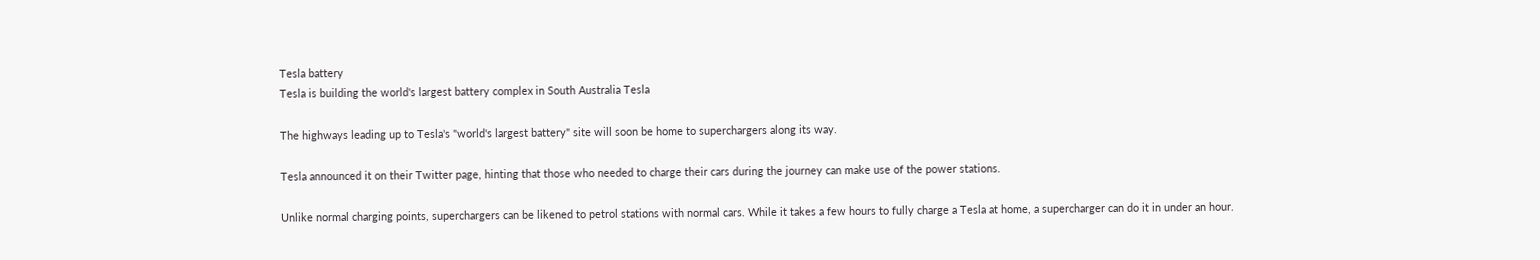Tesla battery
Tesla is building the world's largest battery complex in South Australia Tesla

The highways leading up to Tesla's "world's largest battery" site will soon be home to superchargers along its way.

Tesla announced it on their Twitter page, hinting that those who needed to charge their cars during the journey can make use of the power stations.

Unlike normal charging points, superchargers can be likened to petrol stations with normal cars. While it takes a few hours to fully charge a Tesla at home, a supercharger can do it in under an hour.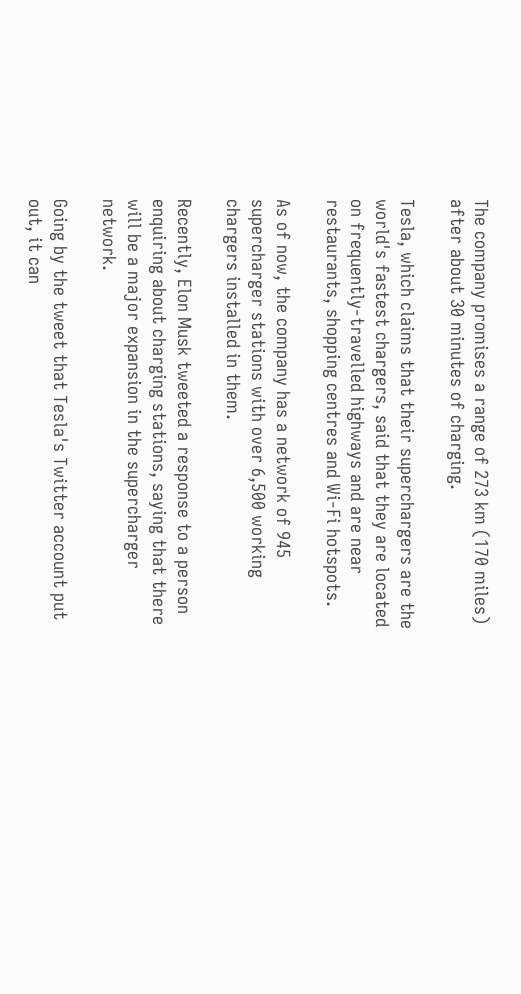The company promises a range of 273 km (170 miles) after about 30 minutes of charging.

Tesla, which claims that their superchargers are the world's fastest chargers, said that they are located on frequently-travelled highways and are near restaurants, shopping centres and Wi-Fi hotspots.

As of now, the company has a network of 945 supercharger stations with over 6,500 working chargers installed in them.

Recently, Elon Musk tweeted a response to a person enquiring about charging stations, saying that there will be a major expansion in the supercharger network.

Going by the tweet that Tesla's Twitter account put out, it can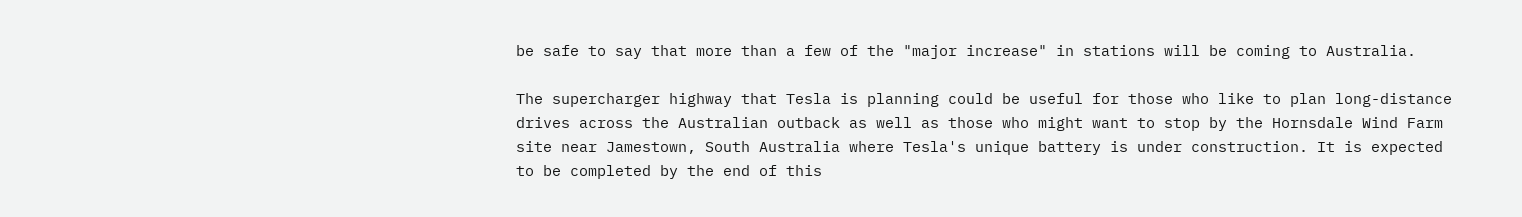be safe to say that more than a few of the "major increase" in stations will be coming to Australia.

The supercharger highway that Tesla is planning could be useful for those who like to plan long-distance drives across the Australian outback as well as those who might want to stop by the Hornsdale Wind Farm site near Jamestown, South Australia where Tesla's unique battery is under construction. It is expected to be completed by the end of this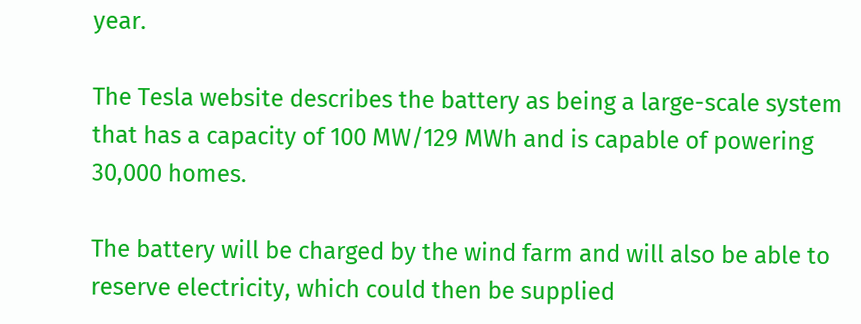year.

The Tesla website describes the battery as being a large-scale system that has a capacity of 100 MW/129 MWh and is capable of powering 30,000 homes.

The battery will be charged by the wind farm and will also be able to reserve electricity, which could then be supplied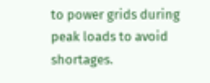to power grids during peak loads to avoid shortages.